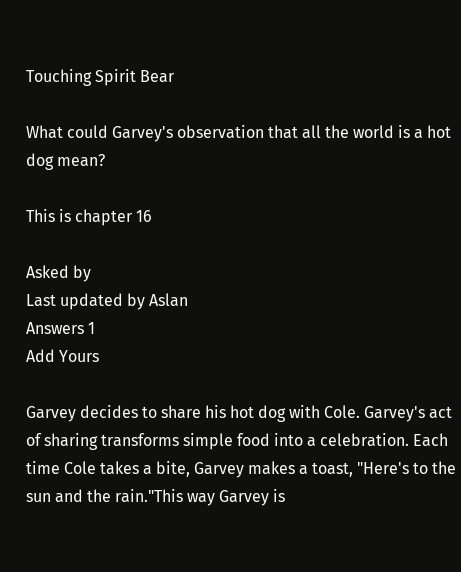Touching Spirit Bear

What could Garvey's observation that all the world is a hot dog mean?

This is chapter 16

Asked by
Last updated by Aslan
Answers 1
Add Yours

Garvey decides to share his hot dog with Cole. Garvey's act of sharing transforms simple food into a celebration. Each time Cole takes a bite, Garvey makes a toast, "Here's to the sun and the rain."This way Garvey is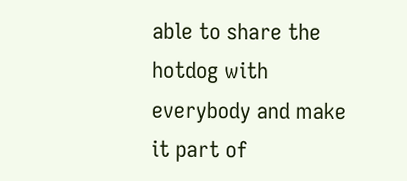able to share the hotdog with everybody and make it part of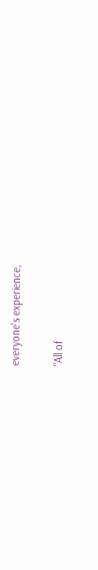everyone's experience,

"All of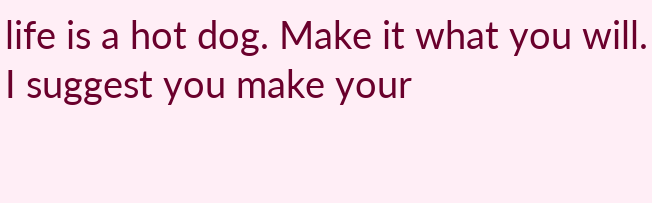life is a hot dog. Make it what you will. I suggest you make your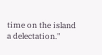time on the island a delectation."